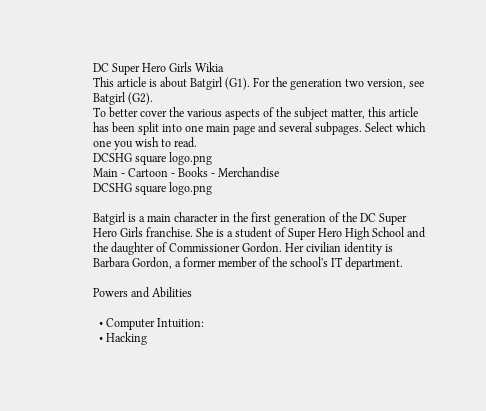DC Super Hero Girls Wikia
This article is about Batgirl (G1). For the generation two version, see Batgirl (G2).
To better cover the various aspects of the subject matter, this article has been split into one main page and several subpages. Select which one you wish to read.
DCSHG square logo.png
Main - Cartoon - Books - Merchandise
DCSHG square logo.png

Batgirl is a main character in the first generation of the DC Super Hero Girls franchise. She is a student of Super Hero High School and the daughter of Commissioner Gordon. Her civilian identity is Barbara Gordon, a former member of the school's IT department.

Powers and Abilities

  • Computer Intuition:
  • Hacking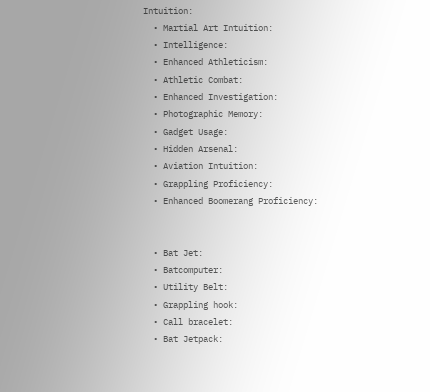Intuition:
  • Martial Art Intuition:
  • Intelligence:
  • Enhanced Athleticism:
  • Athletic Combat:
  • Enhanced Investigation:
  • Photographic Memory:
  • Gadget Usage:
  • Hidden Arsenal:
  • Aviation Intuition:
  • Grappling Proficiency:
  • Enhanced Boomerang Proficiency:


  • Bat Jet:
  • Batcomputer:
  • Utility Belt:
  • Grappling hook:
  • Call bracelet:
  • Bat Jetpack: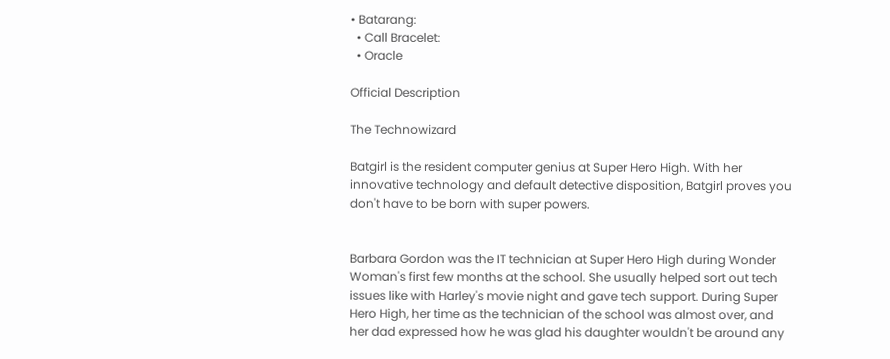• Batarang:
  • Call Bracelet:
  • Oracle

Official Description

The Technowizard

Batgirl is the resident computer genius at Super Hero High. With her innovative technology and default detective disposition, Batgirl proves you don't have to be born with super powers.


Barbara Gordon was the IT technician at Super Hero High during Wonder Woman's first few months at the school. She usually helped sort out tech issues like with Harley's movie night and gave tech support. During Super Hero High, her time as the technician of the school was almost over, and her dad expressed how he was glad his daughter wouldn't be around any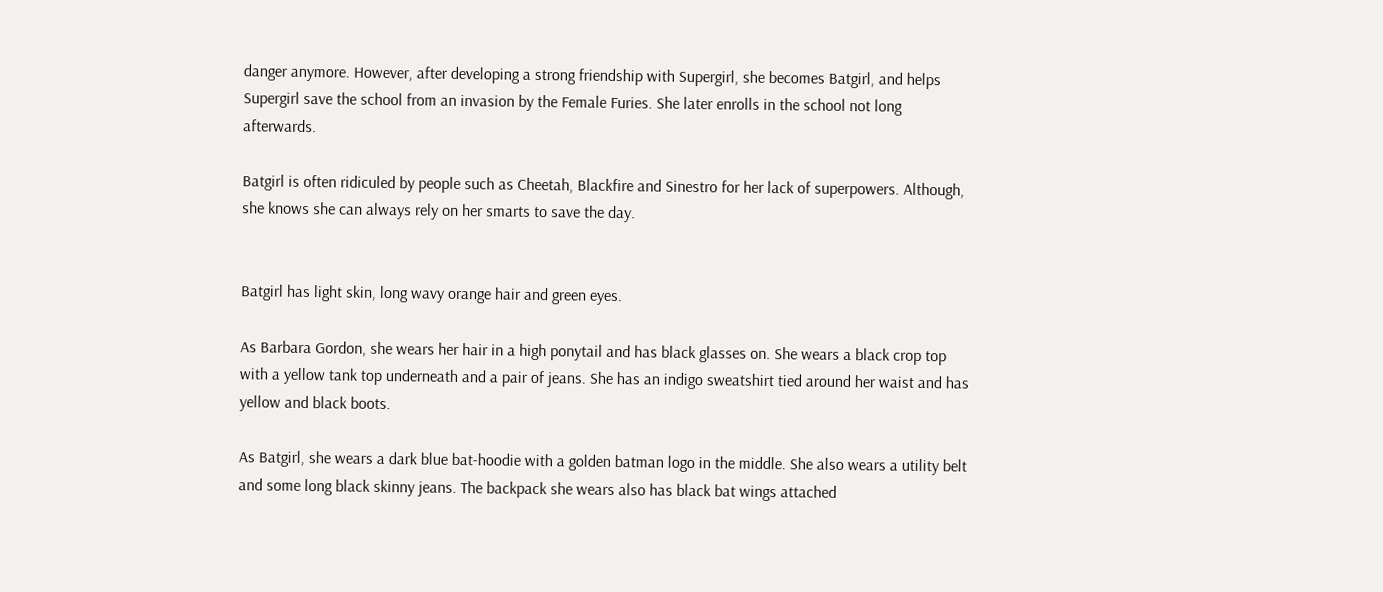danger anymore. However, after developing a strong friendship with Supergirl, she becomes Batgirl, and helps Supergirl save the school from an invasion by the Female Furies. She later enrolls in the school not long afterwards.

Batgirl is often ridiculed by people such as Cheetah, Blackfire and Sinestro for her lack of superpowers. Although, she knows she can always rely on her smarts to save the day.


Batgirl has light skin, long wavy orange hair and green eyes.

As Barbara Gordon, she wears her hair in a high ponytail and has black glasses on. She wears a black crop top with a yellow tank top underneath and a pair of jeans. She has an indigo sweatshirt tied around her waist and has yellow and black boots.

As Batgirl, she wears a dark blue bat-hoodie with a golden batman logo in the middle. She also wears a utility belt and some long black skinny jeans. The backpack she wears also has black bat wings attached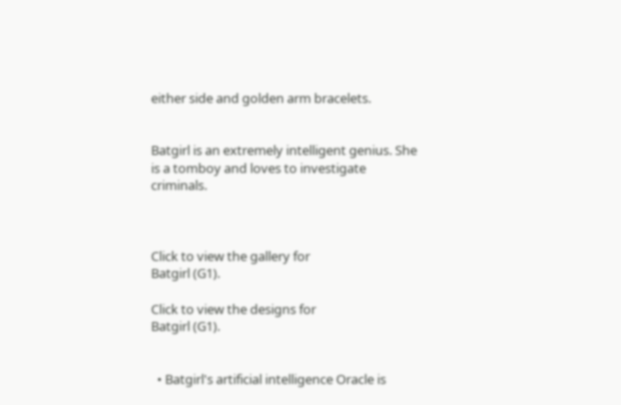either side and golden arm bracelets.


Batgirl is an extremely intelligent genius. She is a tomboy and loves to investigate criminals.



Click to view the gallery for
Batgirl (G1).

Click to view the designs for
Batgirl (G1).


  • Batgirl's artificial intelligence Oracle is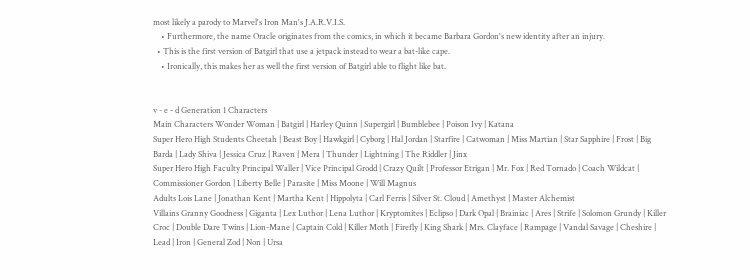most likely a parody to Marvel's Iron Man's J.A.R.V.I.S.
    • Furthermore, the name Oracle originates from the comics, in which it became Barbara Gordon's new identity after an injury.
  • This is the first version of Batgirl that use a jetpack instead to wear a bat-like cape.
    • Ironically, this makes her as well the first version of Batgirl able to flight like bat.


v - e - d Generation 1 Characters
Main Characters Wonder Woman | Batgirl | Harley Quinn | Supergirl | Bumblebee | Poison Ivy | Katana
Super Hero High Students Cheetah | Beast Boy | Hawkgirl | Cyborg | Hal Jordan | Starfire | Catwoman | Miss Martian | Star Sapphire | Frost | Big Barda | Lady Shiva | Jessica Cruz | Raven | Mera | Thunder | Lightning | The Riddler | Jinx
Super Hero High Faculty Principal Waller | Vice Principal Grodd | Crazy Quilt | Professor Etrigan | Mr. Fox | Red Tornado | Coach Wildcat | Commissioner Gordon | Liberty Belle | Parasite | Miss Moone | Will Magnus
Adults Lois Lane | Jonathan Kent | Martha Kent | Hippolyta | Carl Ferris | Silver St. Cloud | Amethyst | Master Alchemist
Villains Granny Goodness | Giganta | Lex Luthor | Lena Luthor | Kryptomites | Eclipso | Dark Opal | Brainiac | Ares | Strife | Solomon Grundy | Killer Croc | Double Dare Twins | Lion-Mane | Captain Cold | Killer Moth | Firefly | King Shark | Mrs. Clayface | Rampage | Vandal Savage | Cheshire | Lead | Iron | General Zod | Non | Ursa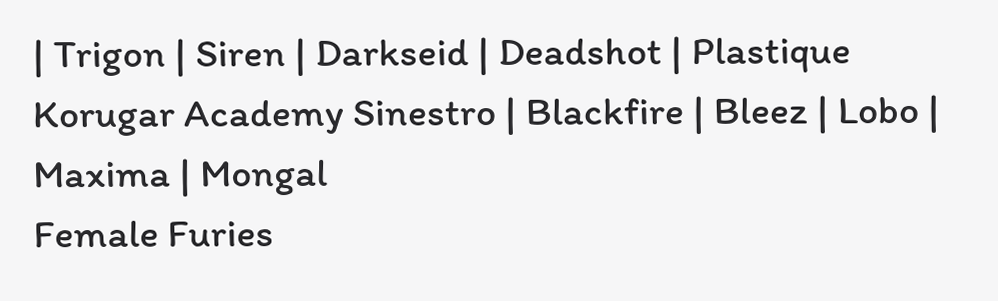| Trigon | Siren | Darkseid | Deadshot | Plastique
Korugar Academy Sinestro | Blackfire | Bleez | Lobo | Maxima | Mongal
Female Furies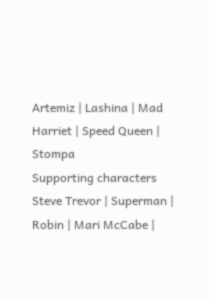Artemiz | Lashina | Mad Harriet | Speed Queen | Stompa
Supporting characters Steve Trevor | Superman | Robin | Mari McCabe |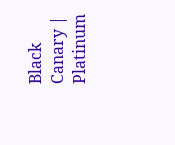Black Canary | Platinum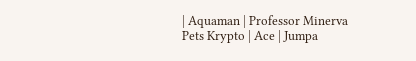| Aquaman | Professor Minerva
Pets Krypto | Ace | Jumpa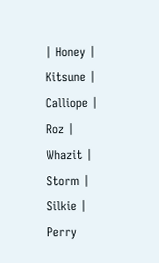| Honey | Kitsune | Calliope | Roz | Whazit | Storm | Silkie | Perry